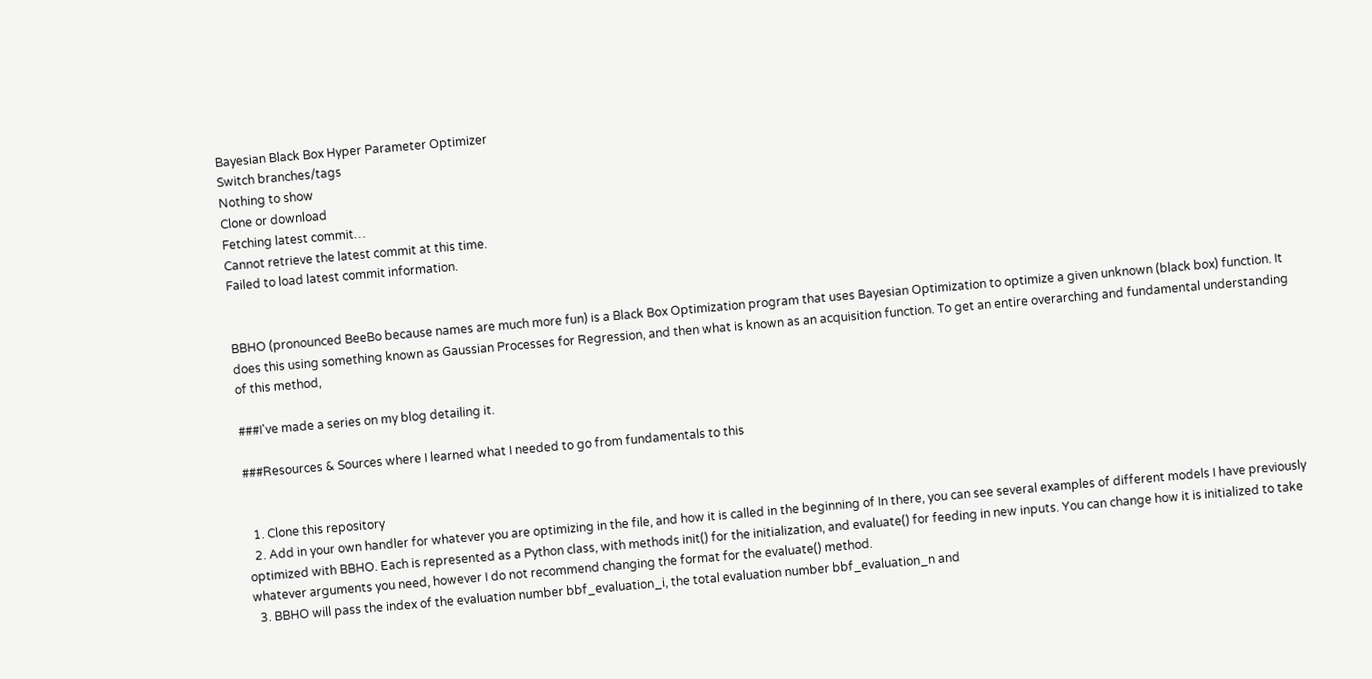Bayesian Black Box Hyper Parameter Optimizer
Switch branches/tags
Nothing to show
Clone or download
Fetching latest commit…
Cannot retrieve the latest commit at this time.
Failed to load latest commit information.


BBHO (pronounced BeeBo because names are much more fun) is a Black Box Optimization program that uses Bayesian Optimization to optimize a given unknown (black box) function. It does this using something known as Gaussian Processes for Regression, and then what is known as an acquisition function. To get an entire overarching and fundamental understanding of this method,

###I've made a series on my blog detailing it.

###Resources & Sources where I learned what I needed to go from fundamentals to this


  1. Clone this repository
  2. Add in your own handler for whatever you are optimizing in the file, and how it is called in the beginning of In there, you can see several examples of different models I have previously optimized with BBHO. Each is represented as a Python class, with methods init() for the initialization, and evaluate() for feeding in new inputs. You can change how it is initialized to take whatever arguments you need, however I do not recommend changing the format for the evaluate() method.
  3. BBHO will pass the index of the evaluation number bbf_evaluation_i, the total evaluation number bbf_evaluation_n and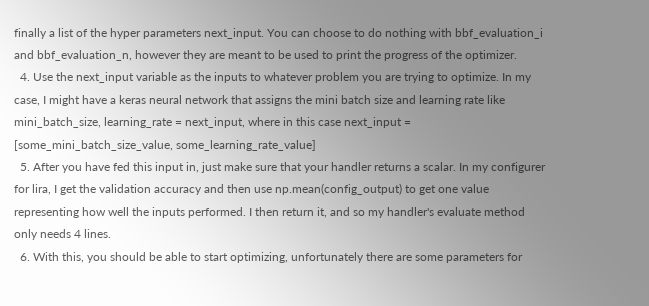finally a list of the hyper parameters next_input. You can choose to do nothing with bbf_evaluation_i and bbf_evaluation_n, however they are meant to be used to print the progress of the optimizer.
  4. Use the next_input variable as the inputs to whatever problem you are trying to optimize. In my case, I might have a keras neural network that assigns the mini batch size and learning rate like mini_batch_size, learning_rate = next_input, where in this case next_input = [some_mini_batch_size_value, some_learning_rate_value]
  5. After you have fed this input in, just make sure that your handler returns a scalar. In my configurer for lira, I get the validation accuracy and then use np.mean(config_output) to get one value representing how well the inputs performed. I then return it, and so my handler's evaluate method only needs 4 lines.
  6. With this, you should be able to start optimizing, unfortunately there are some parameters for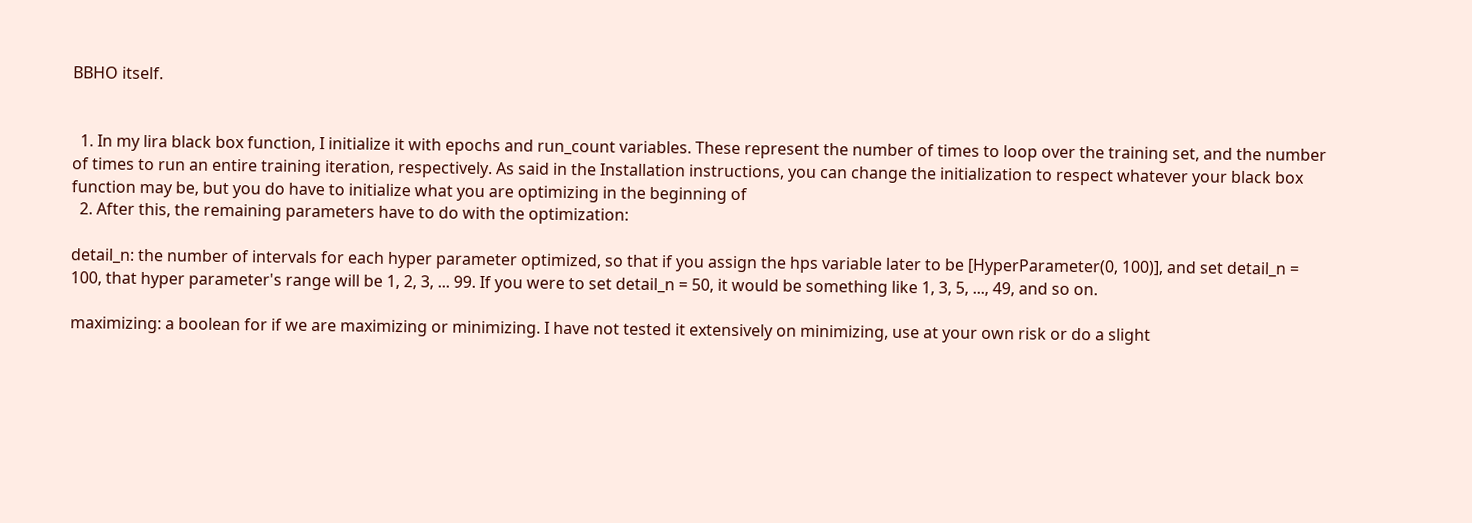BBHO itself.


  1. In my lira black box function, I initialize it with epochs and run_count variables. These represent the number of times to loop over the training set, and the number of times to run an entire training iteration, respectively. As said in the Installation instructions, you can change the initialization to respect whatever your black box function may be, but you do have to initialize what you are optimizing in the beginning of
  2. After this, the remaining parameters have to do with the optimization:

detail_n: the number of intervals for each hyper parameter optimized, so that if you assign the hps variable later to be [HyperParameter(0, 100)], and set detail_n = 100, that hyper parameter's range will be 1, 2, 3, ... 99. If you were to set detail_n = 50, it would be something like 1, 3, 5, ..., 49, and so on.

maximizing: a boolean for if we are maximizing or minimizing. I have not tested it extensively on minimizing, use at your own risk or do a slight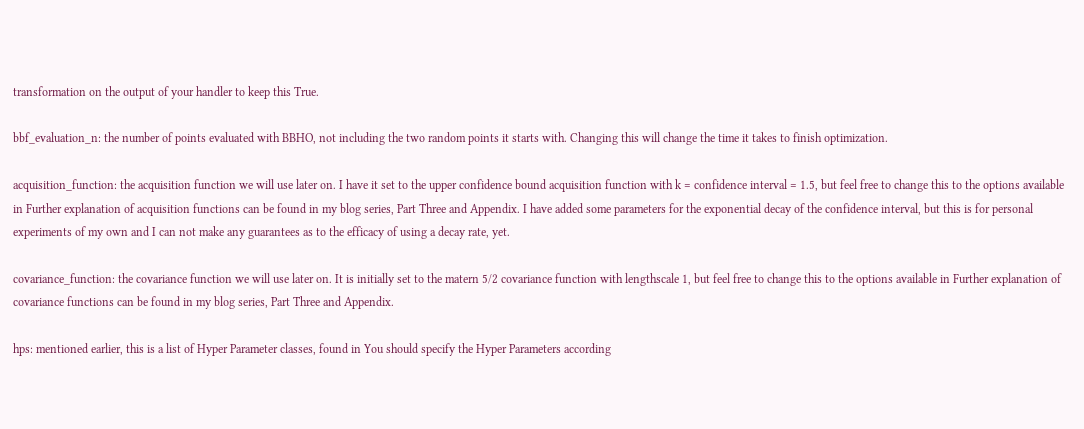transformation on the output of your handler to keep this True.

bbf_evaluation_n: the number of points evaluated with BBHO, not including the two random points it starts with. Changing this will change the time it takes to finish optimization.

acquisition_function: the acquisition function we will use later on. I have it set to the upper confidence bound acquisition function with k = confidence interval = 1.5, but feel free to change this to the options available in Further explanation of acquisition functions can be found in my blog series, Part Three and Appendix. I have added some parameters for the exponential decay of the confidence interval, but this is for personal experiments of my own and I can not make any guarantees as to the efficacy of using a decay rate, yet.

covariance_function: the covariance function we will use later on. It is initially set to the matern 5/2 covariance function with lengthscale 1, but feel free to change this to the options available in Further explanation of covariance functions can be found in my blog series, Part Three and Appendix.

hps: mentioned earlier, this is a list of Hyper Parameter classes, found in You should specify the Hyper Parameters according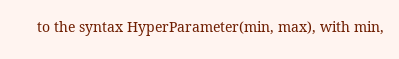to the syntax HyperParameter(min, max), with min,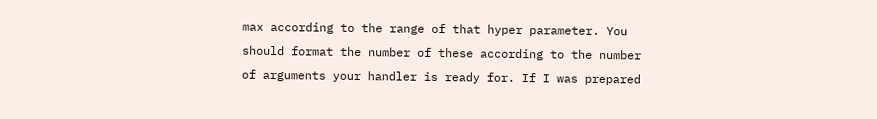max according to the range of that hyper parameter. You should format the number of these according to the number of arguments your handler is ready for. If I was prepared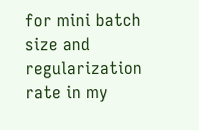for mini batch size and regularization rate in my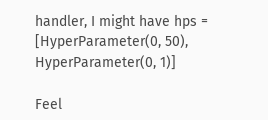handler, I might have hps = [HyperParameter(0, 50), HyperParameter(0, 1)]

Feel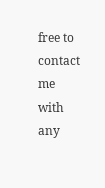free to contact me with any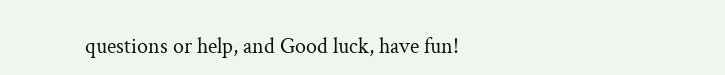questions or help, and Good luck, have fun!